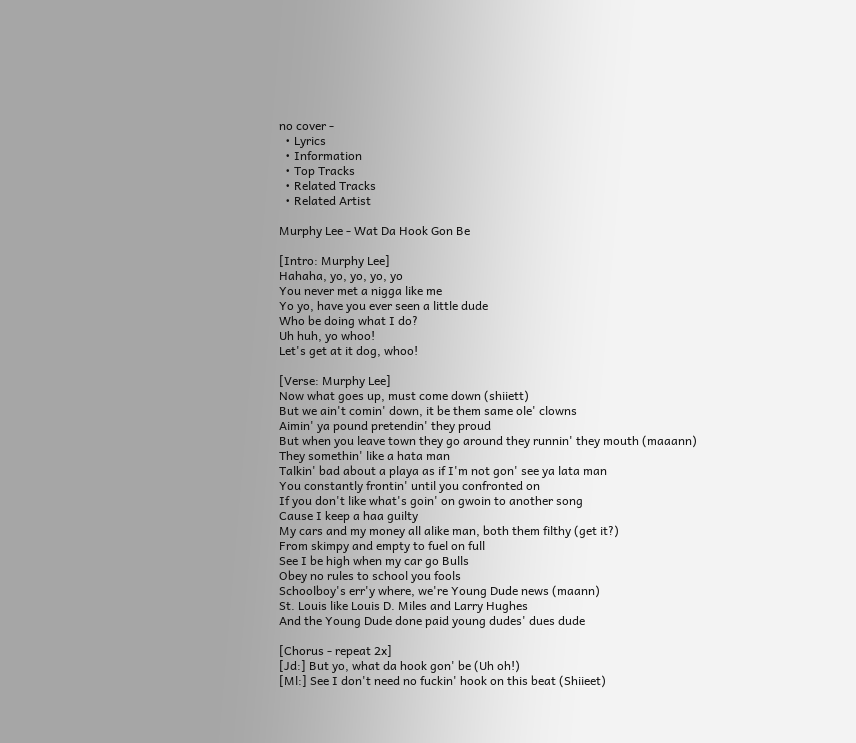no cover -
  • Lyrics
  • Information
  • Top Tracks
  • Related Tracks
  • Related Artist

Murphy Lee - Wat Da Hook Gon Be

[Intro: Murphy Lee]
Hahaha, yo, yo, yo, yo
You never met a nigga like me
Yo yo, have you ever seen a little dude
Who be doing what I do?
Uh huh, yo whoo!
Let's get at it dog, whoo!

[Verse: Murphy Lee]
Now what goes up, must come down (shiiett)
But we ain't comin' down, it be them same ole' clowns
Aimin' ya pound pretendin' they proud
But when you leave town they go around they runnin' they mouth (maaann)
They somethin' like a hata man
Talkin' bad about a playa as if I'm not gon' see ya lata man
You constantly frontin' until you confronted on
If you don't like what's goin' on gwoin to another song
Cause I keep a haa guilty
My cars and my money all alike man, both them filthy (get it?)
From skimpy and empty to fuel on full
See I be high when my car go Bulls
Obey no rules to school you fools
Schoolboy's err'y where, we're Young Dude news (maann)
St. Louis like Louis D. Miles and Larry Hughes
And the Young Dude done paid young dudes' dues dude

[Chorus - repeat 2x]
[Jd:] But yo, what da hook gon' be (Uh oh!)
[Ml:] See I don't need no fuckin' hook on this beat (Shiieet)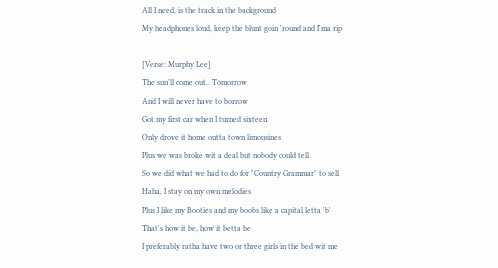All I need, is the track in the background
My headphones loud, keep the blunt goin 'round and I'ma rip

[Verse: Murphy Lee]
The sun'll come out.. Tomorrow
And I will never have to borrow
Got my first car when I turned sixteen
Only drove it home outta town limousines
Plus we was broke wit a deal but nobody could tell
So we did what we had to do for "Country Grammar" to sell
Haha, I stay on my own melodies
Plus I like my Booties and my boobs like a capital letta 'b'
That's how it be, how it betta be
I preferably ratha have two or three girls in the bed wit me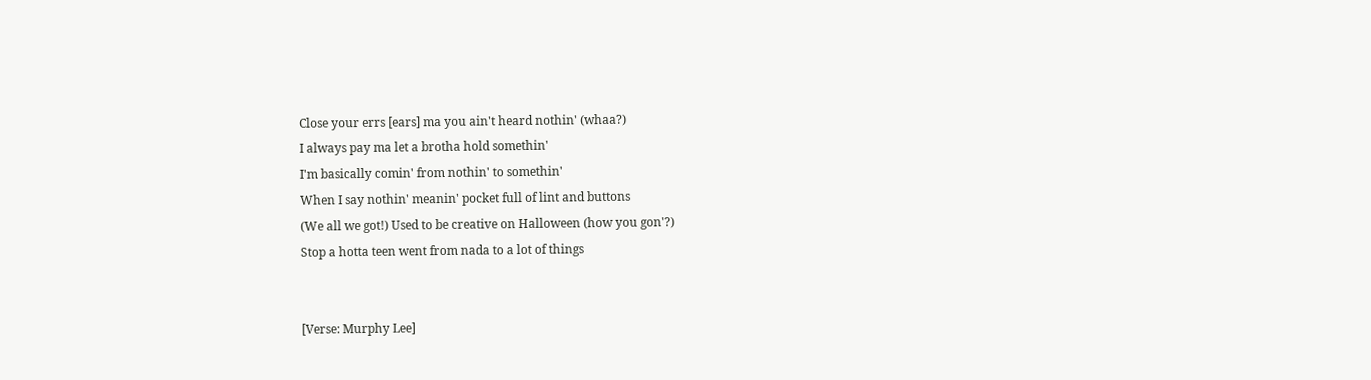Close your errs [ears] ma you ain't heard nothin' (whaa?)
I always pay ma let a brotha hold somethin'
I'm basically comin' from nothin' to somethin'
When I say nothin' meanin' pocket full of lint and buttons
(We all we got!) Used to be creative on Halloween (how you gon'?)
Stop a hotta teen went from nada to a lot of things


[Verse: Murphy Lee]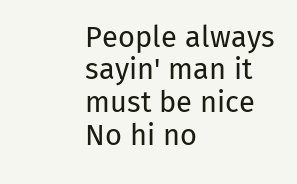People always sayin' man it must be nice
No hi no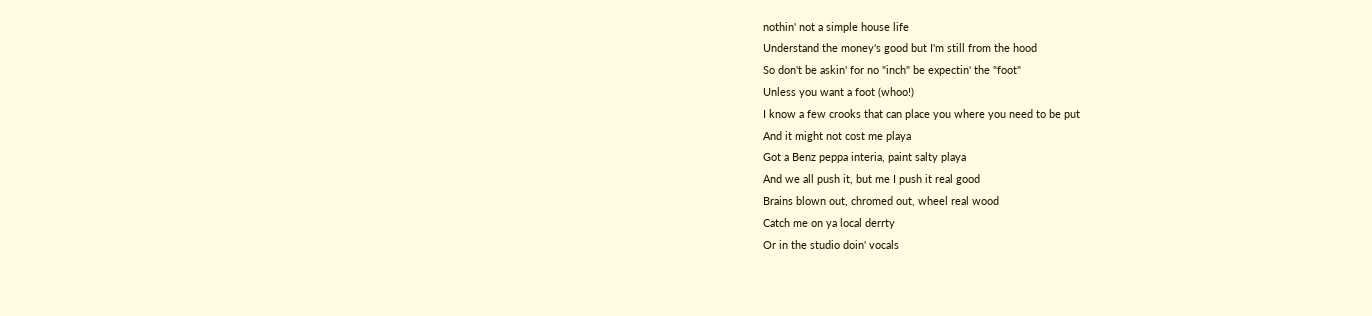nothin' not a simple house life
Understand the money's good but I'm still from the hood
So don't be askin' for no "inch" be expectin' the "foot"
Unless you want a foot (whoo!)
I know a few crooks that can place you where you need to be put
And it might not cost me playa
Got a Benz peppa interia, paint salty playa
And we all push it, but me I push it real good
Brains blown out, chromed out, wheel real wood
Catch me on ya local derrty
Or in the studio doin' vocals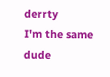derrty
I'm the same dude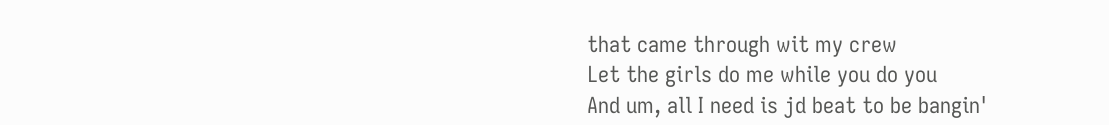that came through wit my crew
Let the girls do me while you do you
And um, all I need is jd beat to be bangin'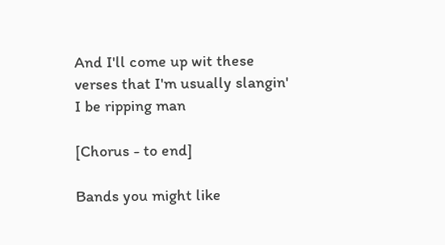And I'll come up wit these verses that I'm usually slangin'
I be ripping man

[Chorus - to end]

Bands you might like